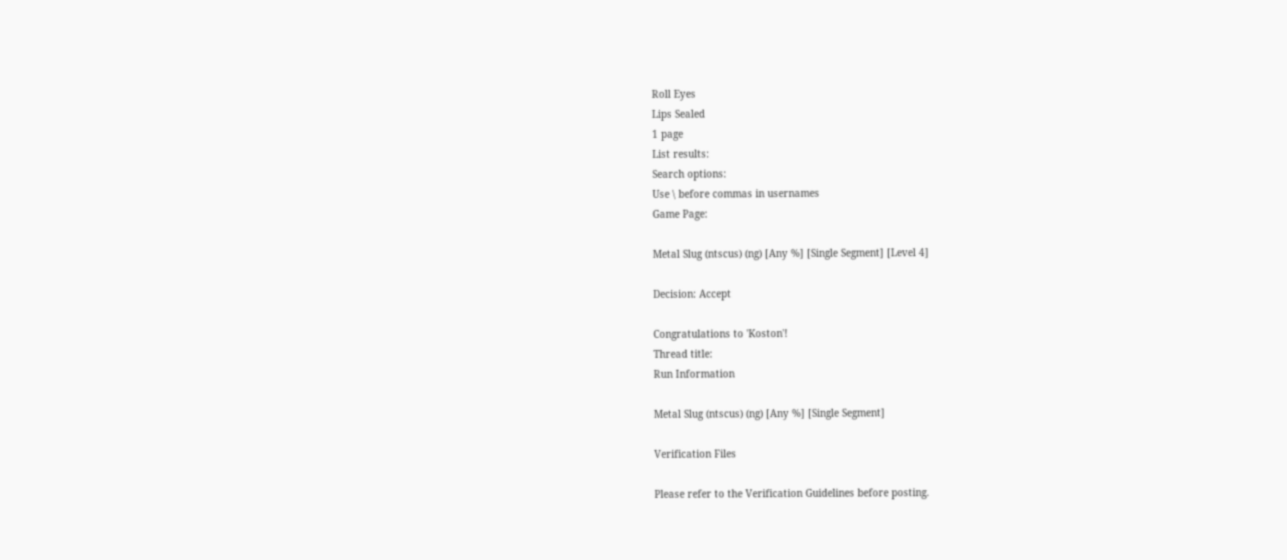Roll Eyes
Lips Sealed
1 page
List results:
Search options:
Use \ before commas in usernames
Game Page:

Metal Slug (ntscus) (ng) [Any %] [Single Segment] [Level 4]

Decision: Accept

Congratulations to 'Koston'!
Thread title:
Run Information

Metal Slug (ntscus) (ng) [Any %] [Single Segment]

Verification Files

Please refer to the Verification Guidelines before posting.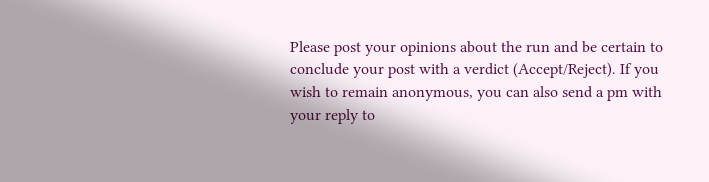Please post your opinions about the run and be certain to conclude your post with a verdict (Accept/Reject). If you wish to remain anonymous, you can also send a pm with your reply to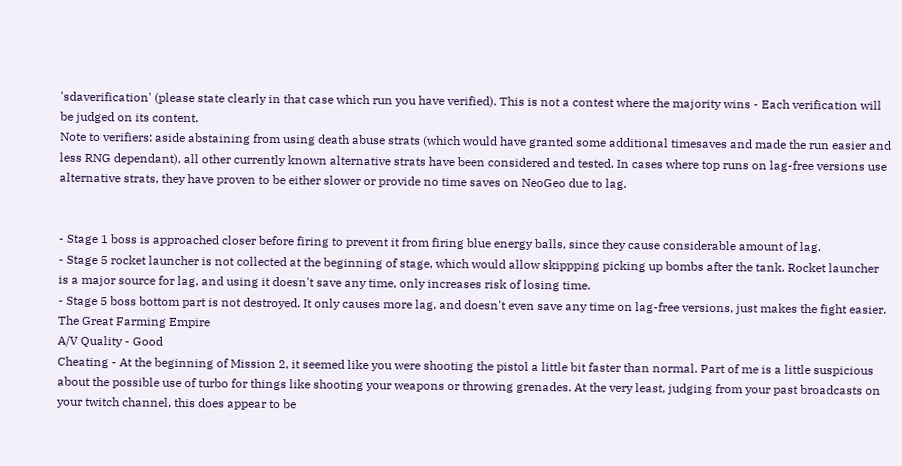'sdaverification' (please state clearly in that case which run you have verified). This is not a contest where the majority wins - Each verification will be judged on its content.
Note to verifiers: aside abstaining from using death abuse strats (which would have granted some additional timesaves and made the run easier and less RNG dependant), all other currently known alternative strats have been considered and tested. In cases where top runs on lag-free versions use alternative strats, they have proven to be either slower or provide no time saves on NeoGeo due to lag.


- Stage 1 boss is approached closer before firing to prevent it from firing blue energy balls, since they cause considerable amount of lag.
- Stage 5 rocket launcher is not collected at the beginning of stage, which would allow skippping picking up bombs after the tank. Rocket launcher is a major source for lag, and using it doesn't save any time, only increases risk of losing time.
- Stage 5 boss bottom part is not destroyed. It only causes more lag, and doesn't even save any time on lag-free versions, just makes the fight easier.
The Great Farming Empire
A/V Quality - Good
Cheating - At the beginning of Mission 2, it seemed like you were shooting the pistol a little bit faster than normal. Part of me is a little suspicious about the possible use of turbo for things like shooting your weapons or throwing grenades. At the very least, judging from your past broadcasts on your twitch channel, this does appear to be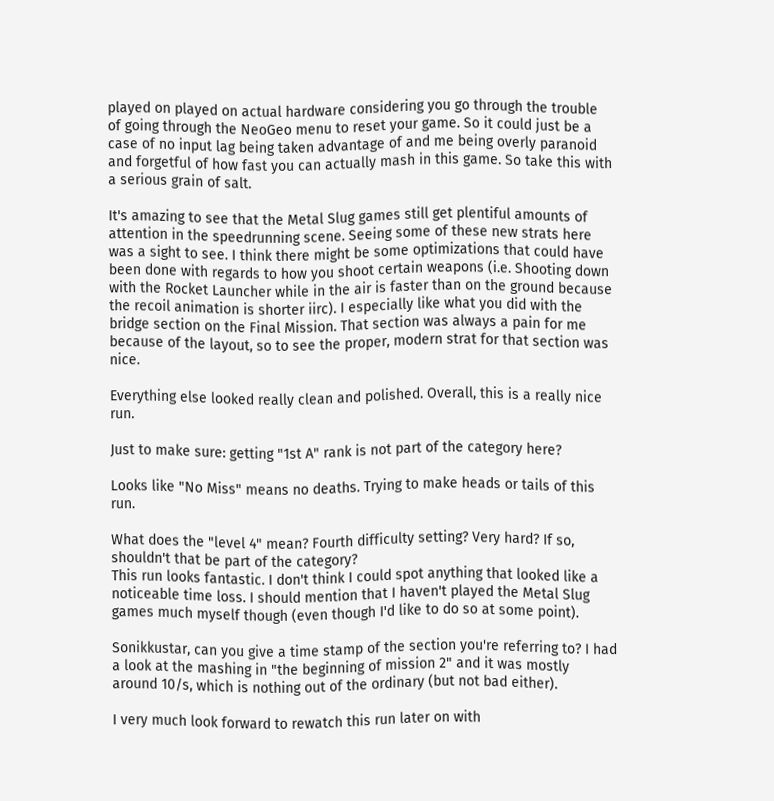played on played on actual hardware considering you go through the trouble of going through the NeoGeo menu to reset your game. So it could just be a case of no input lag being taken advantage of and me being overly paranoid and forgetful of how fast you can actually mash in this game. So take this with a serious grain of salt.

It's amazing to see that the Metal Slug games still get plentiful amounts of attention in the speedrunning scene. Seeing some of these new strats here was a sight to see. I think there might be some optimizations that could have been done with regards to how you shoot certain weapons (i.e. Shooting down with the Rocket Launcher while in the air is faster than on the ground because the recoil animation is shorter iirc). I especially like what you did with the bridge section on the Final Mission. That section was always a pain for me because of the layout, so to see the proper, modern strat for that section was nice.

Everything else looked really clean and polished. Overall, this is a really nice run.

Just to make sure: getting "1st A" rank is not part of the category here?

Looks like "No Miss" means no deaths. Trying to make heads or tails of this run.

What does the "level 4" mean? Fourth difficulty setting? Very hard? If so, shouldn't that be part of the category?
This run looks fantastic. I don't think I could spot anything that looked like a noticeable time loss. I should mention that I haven't played the Metal Slug games much myself though (even though I'd like to do so at some point).

Sonikkustar, can you give a time stamp of the section you're referring to? I had a look at the mashing in "the beginning of mission 2" and it was mostly around 10/s, which is nothing out of the ordinary (but not bad either).

I very much look forward to rewatch this run later on with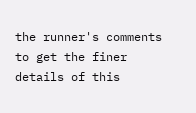the runner's comments to get the finer details of this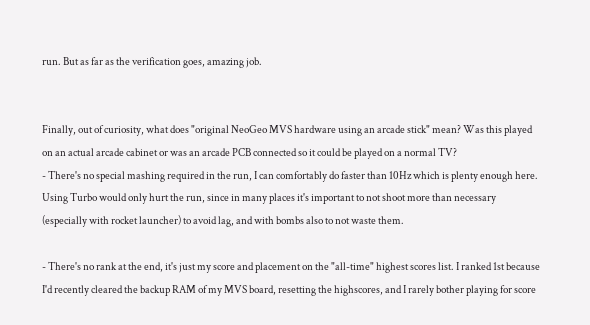run. But as far as the verification goes, amazing job.


Finally, out of curiosity, what does "original NeoGeo MVS hardware using an arcade stick" mean? Was this played on an actual arcade cabinet or was an arcade PCB connected so it could be played on a normal TV?
- There's no special mashing required in the run, I can comfortably do faster than 10Hz which is plenty enough here. Using Turbo would only hurt the run, since in many places it's important to not shoot more than necessary (especially with rocket launcher) to avoid lag, and with bombs also to not waste them.

- There's no rank at the end, it's just my score and placement on the "all-time" highest scores list. I ranked 1st because I'd recently cleared the backup RAM of my MVS board, resetting the highscores, and I rarely bother playing for score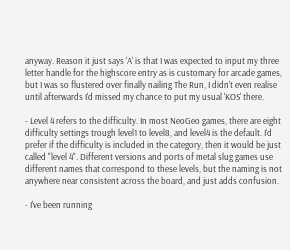anyway. Reason it just says 'A' is that I was expected to input my three letter handle for the highscore entry as is customary for arcade games, but I was so flustered over finally nailing The Run, I didn't even realise until afterwards I'd missed my chance to put my usual 'KOS' there.

- Level 4 refers to the difficulty. In most NeoGeo games, there are eight difficulty settings trough level1 to level8, and level4 is the default. I'd prefer if the difficulty is included in the category, then it would be just called "level 4". Different versions and ports of metal slug games use different names that correspond to these levels, but the naming is not anywhere near consistent across the board, and just adds confusion.

- I've been running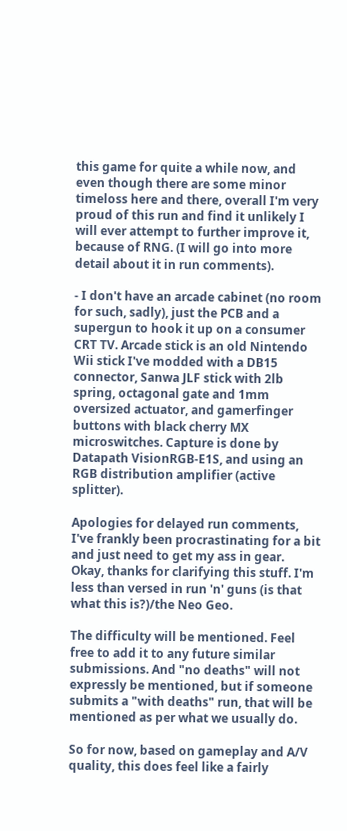this game for quite a while now, and even though there are some minor timeloss here and there, overall I'm very proud of this run and find it unlikely I will ever attempt to further improve it, because of RNG. (I will go into more detail about it in run comments).

- I don't have an arcade cabinet (no room for such, sadly), just the PCB and a supergun to hook it up on a consumer CRT TV. Arcade stick is an old Nintendo Wii stick I've modded with a DB15 connector, Sanwa JLF stick with 2lb spring, octagonal gate and 1mm oversized actuator, and gamerfinger buttons with black cherry MX microswitches. Capture is done by Datapath VisionRGB-E1S, and using an RGB distribution amplifier (active splitter).

Apologies for delayed run comments, I've frankly been procrastinating for a bit and just need to get my ass in gear.
Okay, thanks for clarifying this stuff. I'm less than versed in run 'n' guns (is that what this is?)/the Neo Geo.

The difficulty will be mentioned. Feel free to add it to any future similar submissions. And "no deaths" will not expressly be mentioned, but if someone submits a "with deaths" run, that will be mentioned as per what we usually do.

So for now, based on gameplay and A/V quality, this does feel like a fairly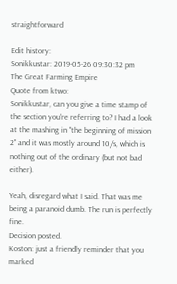straightforward

Edit history:
Sonikkustar: 2019-05-26 09:30:32 pm
The Great Farming Empire
Quote from ktwo:
Sonikkustar, can you give a time stamp of the section you're referring to? I had a look at the mashing in "the beginning of mission 2" and it was mostly around 10/s, which is nothing out of the ordinary (but not bad either).

Yeah, disregard what I said. That was me being a paranoid dumb. The run is perfectly fine.
Decision posted.
Koston: just a friendly reminder that you marked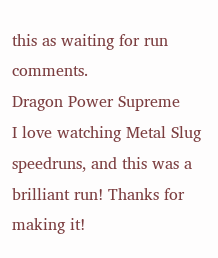this as waiting for run comments.
Dragon Power Supreme
I love watching Metal Slug speedruns, and this was a brilliant run! Thanks for making it!